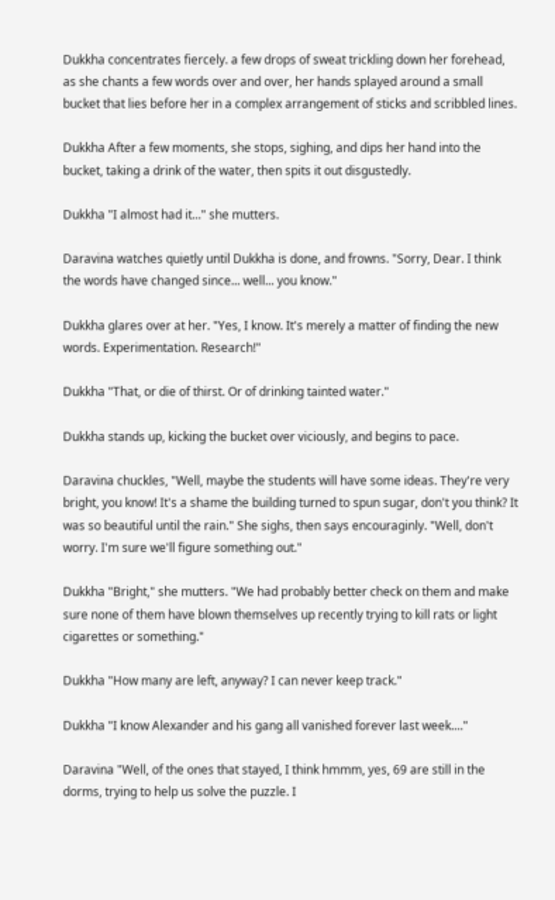Dukkha concentrates fiercely. a few drops of sweat trickling down her forehead, as she chants a few words over and over, her hands splayed around a small bucket that lies before her in a complex arrangement of sticks and scribbled lines.

Dukkha After a few moments, she stops, sighing, and dips her hand into the bucket, taking a drink of the water, then spits it out disgustedly.

Dukkha "I almost had it..." she mutters.

Daravina watches quietly until Dukkha is done, and frowns. "Sorry, Dear. I think the words have changed since... well... you know."

Dukkha glares over at her. "Yes, I know. It's merely a matter of finding the new words. Experimentation. Research!"

Dukkha "That, or die of thirst. Or of drinking tainted water."

Dukkha stands up, kicking the bucket over viciously, and begins to pace.

Daravina chuckles, "Well, maybe the students will have some ideas. They're very bright, you know! It's a shame the building turned to spun sugar, don't you think? It was so beautiful until the rain." She sighs, then says encouraginly. "Well, don't worry. I'm sure we'll figure something out."

Dukkha "Bright," she mutters. "We had probably better check on them and make sure none of them have blown themselves up recently trying to kill rats or light cigarettes or something."

Dukkha "How many are left, anyway? I can never keep track."

Dukkha "I know Alexander and his gang all vanished forever last week...."

Daravina "Well, of the ones that stayed, I think hmmm, yes, 69 are still in the dorms, trying to help us solve the puzzle. I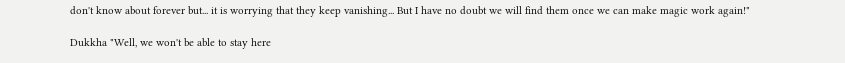don't know about forever but... it is worrying that they keep vanishing... But I have no doubt we will find them once we can make magic work again!"

Dukkha "Well, we won't be able to stay here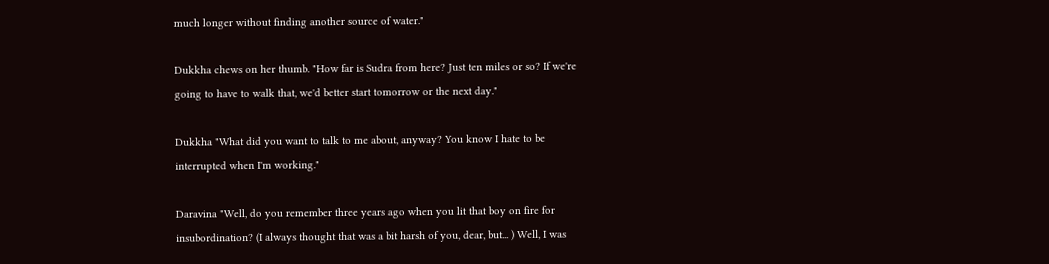much longer without finding another source of water."

Dukkha chews on her thumb. "How far is Sudra from here? Just ten miles or so? If we're going to have to walk that, we'd better start tomorrow or the next day."

Dukkha "What did you want to talk to me about, anyway? You know I hate to be interrupted when I'm working."

Daravina "Well, do you remember three years ago when you lit that boy on fire for insubordination? (I always thought that was a bit harsh of you, dear, but... ) Well, I was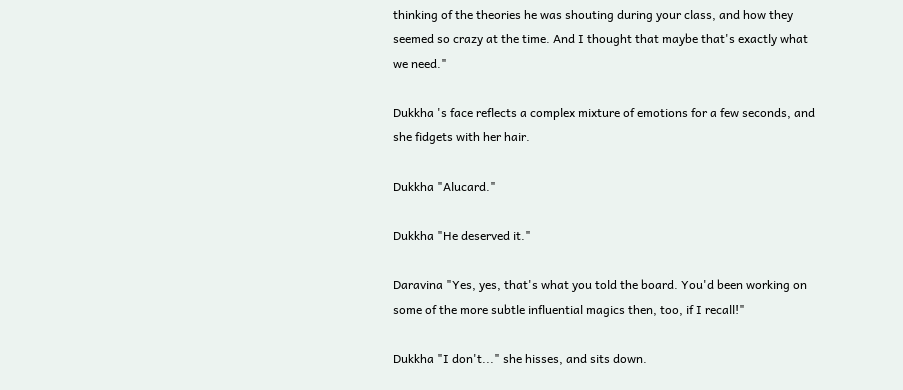thinking of the theories he was shouting during your class, and how they seemed so crazy at the time. And I thought that maybe that's exactly what we need."

Dukkha 's face reflects a complex mixture of emotions for a few seconds, and she fidgets with her hair.

Dukkha "Alucard."

Dukkha "He deserved it."

Daravina "Yes, yes, that's what you told the board. You'd been working on some of the more subtle influential magics then, too, if I recall!"

Dukkha "I don't..." she hisses, and sits down.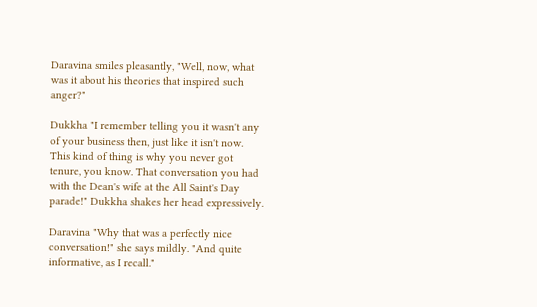Daravina smiles pleasantly, "Well, now, what was it about his theories that inspired such anger?"

Dukkha "I remember telling you it wasn't any of your business then, just like it isn't now. This kind of thing is why you never got tenure, you know. That conversation you had with the Dean's wife at the All Saint's Day parade!" Dukkha shakes her head expressively.

Daravina "Why that was a perfectly nice conversation!" she says mildly. "And quite informative, as I recall."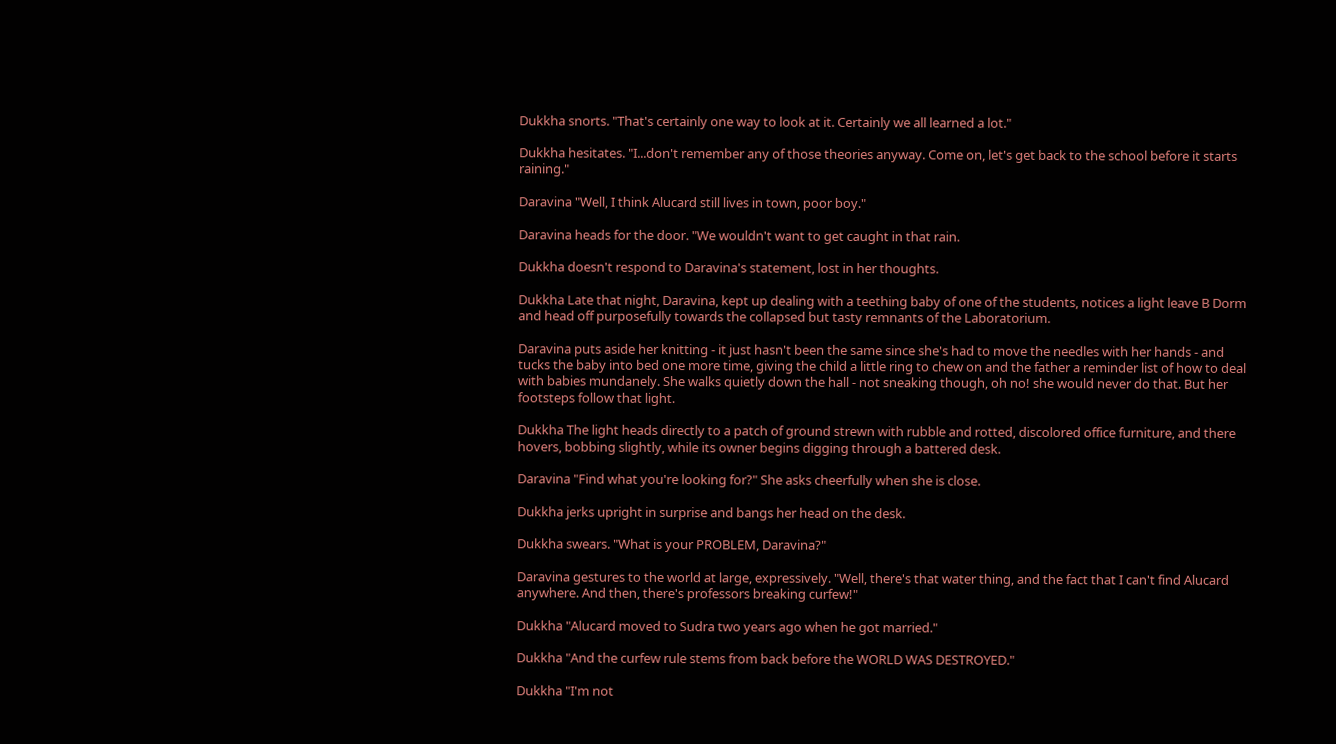Dukkha snorts. "That's certainly one way to look at it. Certainly we all learned a lot."

Dukkha hesitates. "I...don't remember any of those theories anyway. Come on, let's get back to the school before it starts raining."

Daravina "Well, I think Alucard still lives in town, poor boy."

Daravina heads for the door. "We wouldn't want to get caught in that rain.

Dukkha doesn't respond to Daravina's statement, lost in her thoughts.

Dukkha Late that night, Daravina, kept up dealing with a teething baby of one of the students, notices a light leave B Dorm and head off purposefully towards the collapsed but tasty remnants of the Laboratorium.

Daravina puts aside her knitting - it just hasn't been the same since she's had to move the needles with her hands - and tucks the baby into bed one more time, giving the child a little ring to chew on and the father a reminder list of how to deal with babies mundanely. She walks quietly down the hall - not sneaking though, oh no! she would never do that. But her footsteps follow that light.

Dukkha The light heads directly to a patch of ground strewn with rubble and rotted, discolored office furniture, and there hovers, bobbing slightly, while its owner begins digging through a battered desk.

Daravina "Find what you're looking for?" She asks cheerfully when she is close.

Dukkha jerks upright in surprise and bangs her head on the desk.

Dukkha swears. "What is your PROBLEM, Daravina?"

Daravina gestures to the world at large, expressively. "Well, there's that water thing, and the fact that I can't find Alucard anywhere. And then, there's professors breaking curfew!"

Dukkha "Alucard moved to Sudra two years ago when he got married."

Dukkha "And the curfew rule stems from back before the WORLD WAS DESTROYED."

Dukkha "I'm not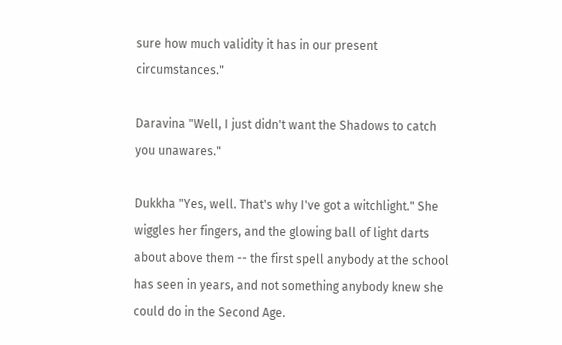sure how much validity it has in our present circumstances."

Daravina "Well, I just didn't want the Shadows to catch you unawares."

Dukkha "Yes, well. That's why I've got a witchlight." She wiggles her fingers, and the glowing ball of light darts about above them -- the first spell anybody at the school has seen in years, and not something anybody knew she could do in the Second Age.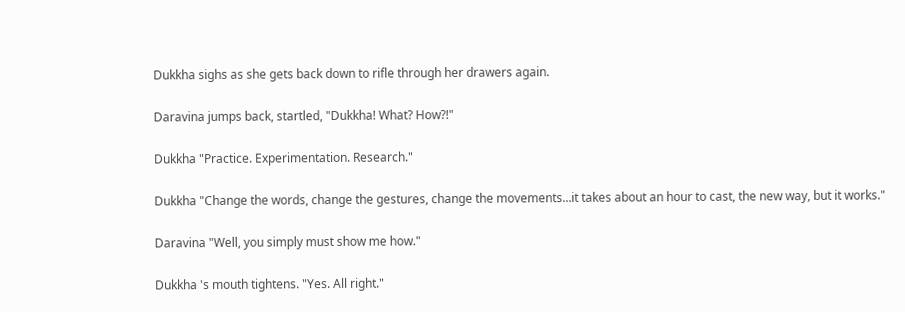Dukkha sighs as she gets back down to rifle through her drawers again.

Daravina jumps back, startled, "Dukkha! What? How?!"

Dukkha "Practice. Experimentation. Research."

Dukkha "Change the words, change the gestures, change the movements...it takes about an hour to cast, the new way, but it works."

Daravina "Well, you simply must show me how."

Dukkha 's mouth tightens. "Yes. All right."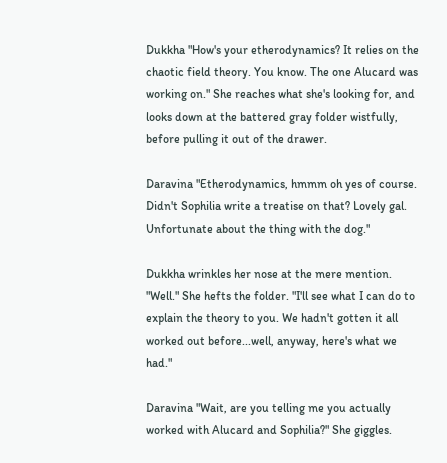Dukkha "How's your etherodynamics? It relies on the chaotic field theory. You know. The one Alucard was working on." She reaches what she's looking for, and looks down at the battered gray folder wistfully, before pulling it out of the drawer.

Daravina "Etherodynamics, hmmm oh yes of course. Didn't Sophilia write a treatise on that? Lovely gal. Unfortunate about the thing with the dog."

Dukkha wrinkles her nose at the mere mention. "Well." She hefts the folder. "I'll see what I can do to explain the theory to you. We hadn't gotten it all worked out before...well, anyway, here's what we had."

Daravina "Wait, are you telling me you actually worked with Alucard and Sophilia?" She giggles.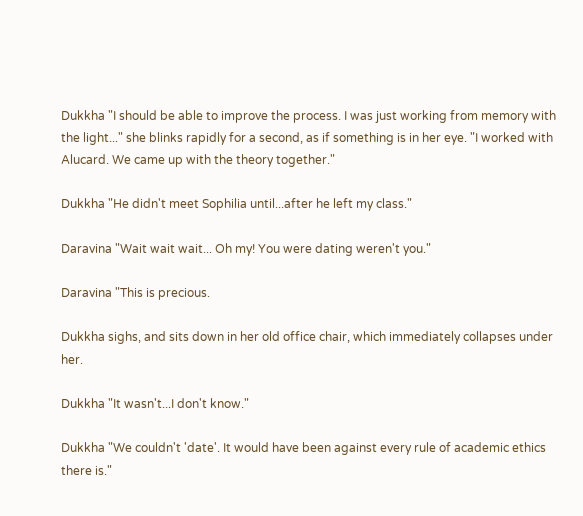Dukkha "I should be able to improve the process. I was just working from memory with the light..." she blinks rapidly for a second, as if something is in her eye. "I worked with Alucard. We came up with the theory together."

Dukkha "He didn't meet Sophilia until...after he left my class."

Daravina "Wait wait wait... Oh my! You were dating weren't you."

Daravina "This is precious.

Dukkha sighs, and sits down in her old office chair, which immediately collapses under her.

Dukkha "It wasn't...I don't know."

Dukkha "We couldn't 'date'. It would have been against every rule of academic ethics there is."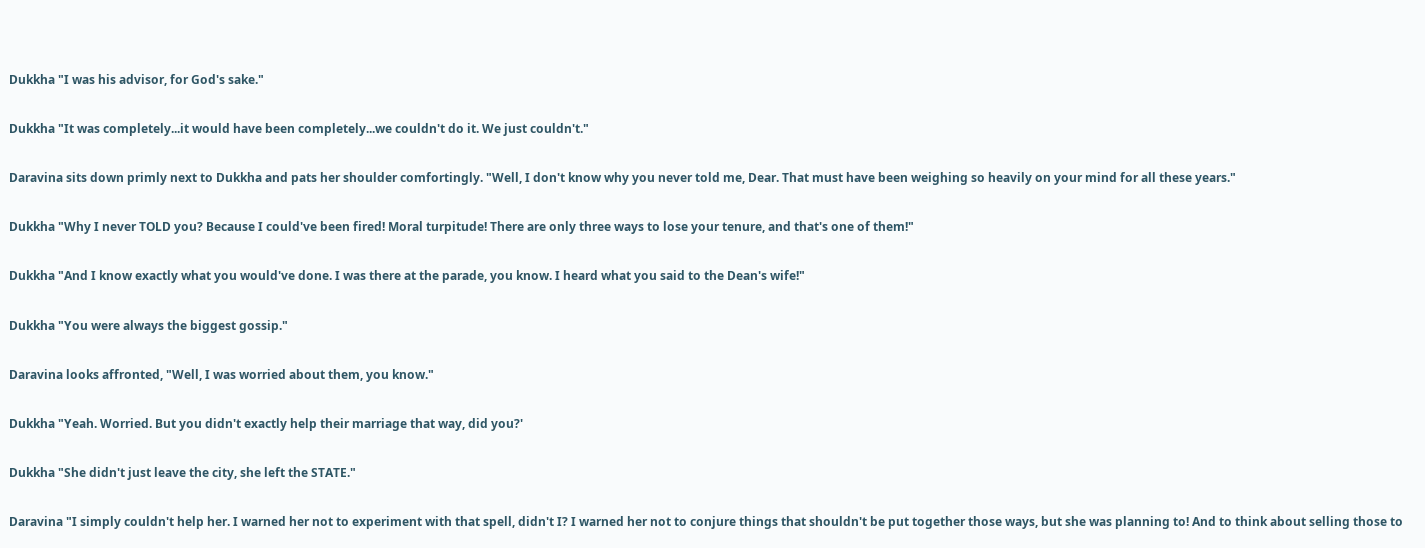Dukkha "I was his advisor, for God's sake."

Dukkha "It was completely...it would have been completely...we couldn't do it. We just couldn't."

Daravina sits down primly next to Dukkha and pats her shoulder comfortingly. "Well, I don't know why you never told me, Dear. That must have been weighing so heavily on your mind for all these years."

Dukkha "Why I never TOLD you? Because I could've been fired! Moral turpitude! There are only three ways to lose your tenure, and that's one of them!"

Dukkha "And I know exactly what you would've done. I was there at the parade, you know. I heard what you said to the Dean's wife!"

Dukkha "You were always the biggest gossip."

Daravina looks affronted, "Well, I was worried about them, you know."

Dukkha "Yeah. Worried. But you didn't exactly help their marriage that way, did you?'

Dukkha "She didn't just leave the city, she left the STATE."

Daravina "I simply couldn't help her. I warned her not to experiment with that spell, didn't I? I warned her not to conjure things that shouldn't be put together those ways, but she was planning to! And to think about selling those to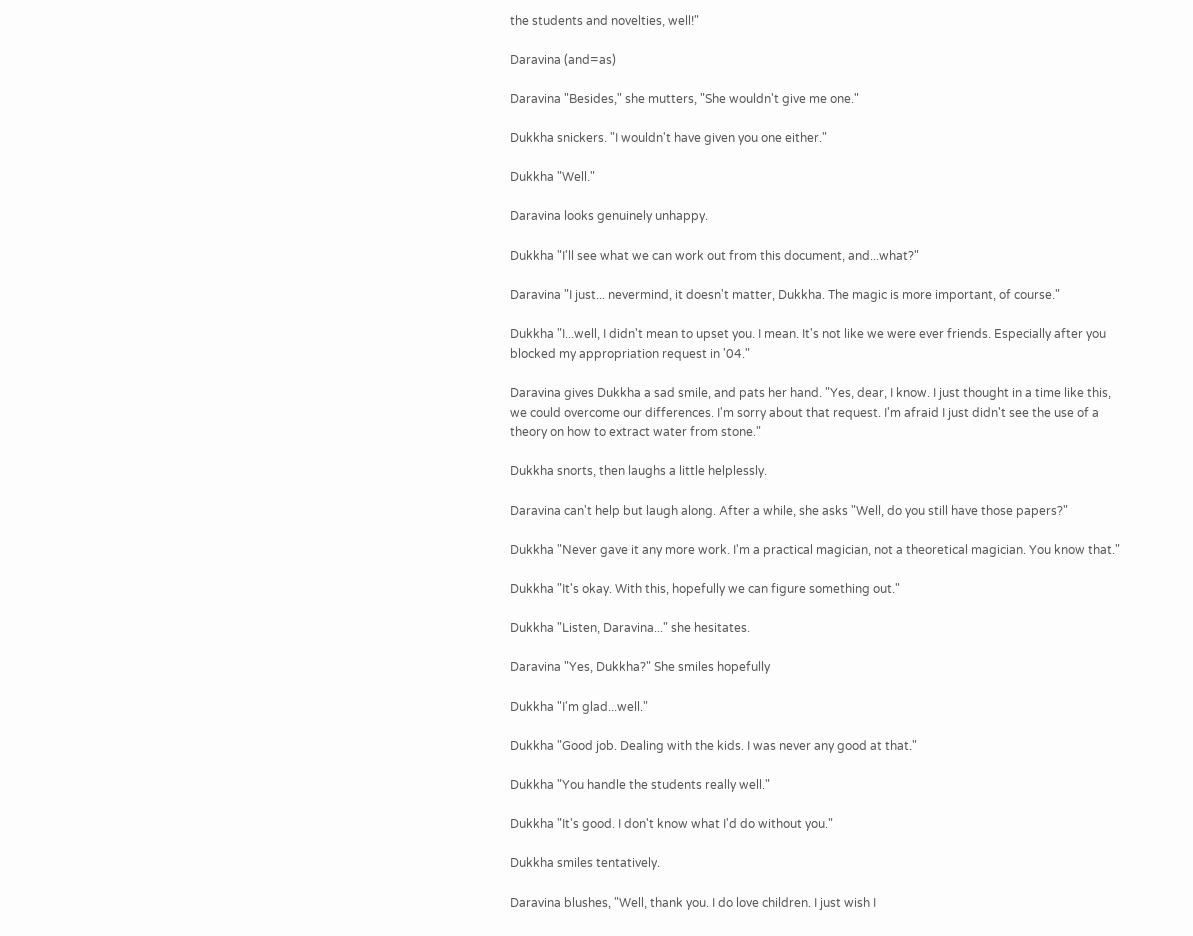the students and novelties, well!"

Daravina (and=as)

Daravina "Besides," she mutters, "She wouldn't give me one."

Dukkha snickers. "I wouldn't have given you one either."

Dukkha "Well."

Daravina looks genuinely unhappy.

Dukkha "I'll see what we can work out from this document, and...what?"

Daravina "I just... nevermind, it doesn't matter, Dukkha. The magic is more important, of course."

Dukkha "I...well, I didn't mean to upset you. I mean. It's not like we were ever friends. Especially after you blocked my appropriation request in '04."

Daravina gives Dukkha a sad smile, and pats her hand. "Yes, dear, I know. I just thought in a time like this, we could overcome our differences. I'm sorry about that request. I'm afraid I just didn't see the use of a theory on how to extract water from stone."

Dukkha snorts, then laughs a little helplessly.

Daravina can't help but laugh along. After a while, she asks "Well, do you still have those papers?"

Dukkha "Never gave it any more work. I'm a practical magician, not a theoretical magician. You know that."

Dukkha "It's okay. With this, hopefully we can figure something out."

Dukkha "Listen, Daravina..." she hesitates.

Daravina "Yes, Dukkha?" She smiles hopefully

Dukkha "I'm glad...well."

Dukkha "Good job. Dealing with the kids. I was never any good at that."

Dukkha "You handle the students really well."

Dukkha "It's good. I don't know what I'd do without you."

Dukkha smiles tentatively.

Daravina blushes, "Well, thank you. I do love children. I just wish I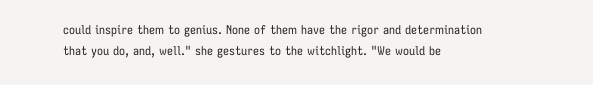could inspire them to genius. None of them have the rigor and determination that you do, and, well." she gestures to the witchlight. "We would be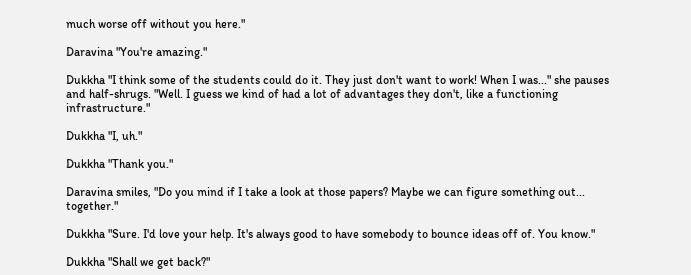much worse off without you here."

Daravina "You're amazing."

Dukkha "I think some of the students could do it. They just don't want to work! When I was..." she pauses and half-shrugs. "Well. I guess we kind of had a lot of advantages they don't, like a functioning infrastructure."

Dukkha "I, uh."

Dukkha "Thank you."

Daravina smiles, "Do you mind if I take a look at those papers? Maybe we can figure something out... together."

Dukkha "Sure. I'd love your help. It's always good to have somebody to bounce ideas off of. You know."

Dukkha "Shall we get back?"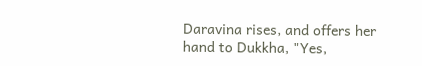Daravina rises, and offers her hand to Dukkha, "Yes,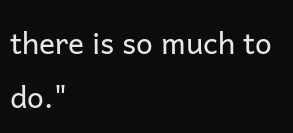there is so much to do."